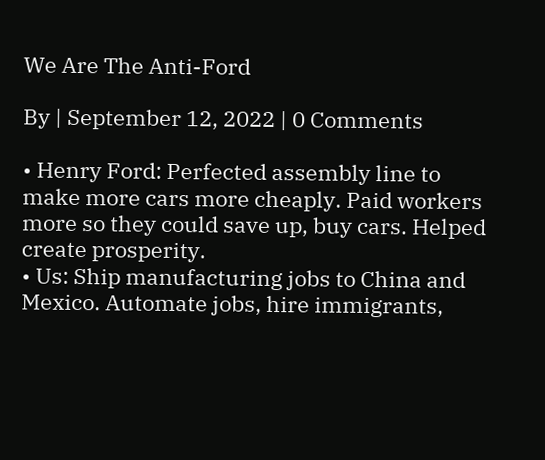We Are The Anti-Ford

By | September 12, 2022 | 0 Comments

• Henry Ford: Perfected assembly line to make more cars more cheaply. Paid workers more so they could save up, buy cars. Helped create prosperity.
• Us: Ship manufacturing jobs to China and Mexico. Automate jobs, hire immigrants,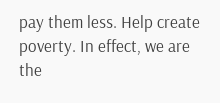pay them less. Help create poverty. In effect, we are the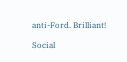anti-Ford. Brilliant!

Social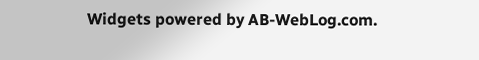Widgets powered by AB-WebLog.com.